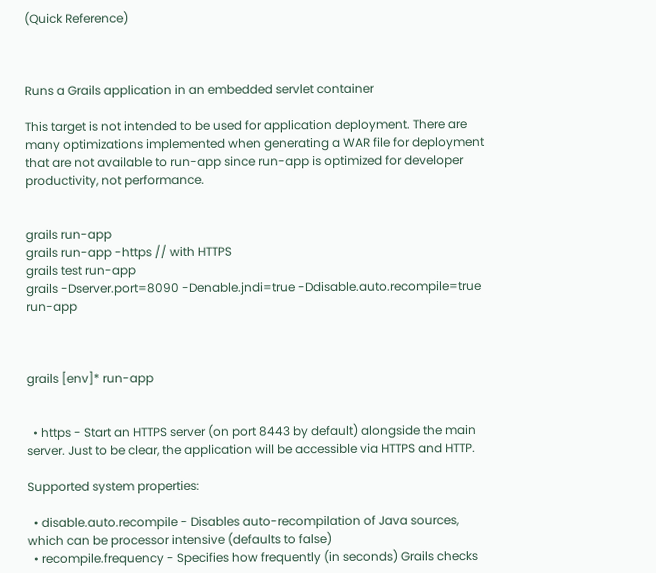(Quick Reference)



Runs a Grails application in an embedded servlet container

This target is not intended to be used for application deployment. There are many optimizations implemented when generating a WAR file for deployment that are not available to run-app since run-app is optimized for developer productivity, not performance.


grails run-app
grails run-app -https // with HTTPS
grails test run-app
grails -Dserver.port=8090 -Denable.jndi=true -Ddisable.auto.recompile=true run-app



grails [env]* run-app


  • https - Start an HTTPS server (on port 8443 by default) alongside the main server. Just to be clear, the application will be accessible via HTTPS and HTTP.

Supported system properties:

  • disable.auto.recompile - Disables auto-recompilation of Java sources, which can be processor intensive (defaults to false)
  • recompile.frequency - Specifies how frequently (in seconds) Grails checks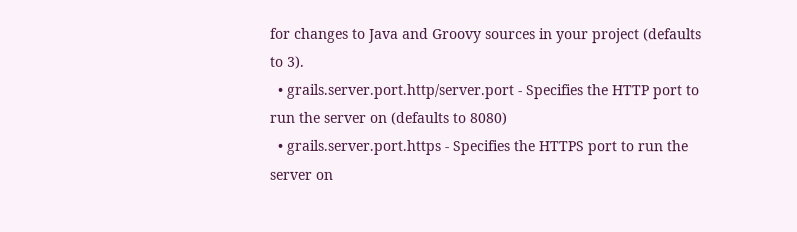for changes to Java and Groovy sources in your project (defaults to 3).
  • grails.server.port.http/server.port - Specifies the HTTP port to run the server on (defaults to 8080)
  • grails.server.port.https - Specifies the HTTPS port to run the server on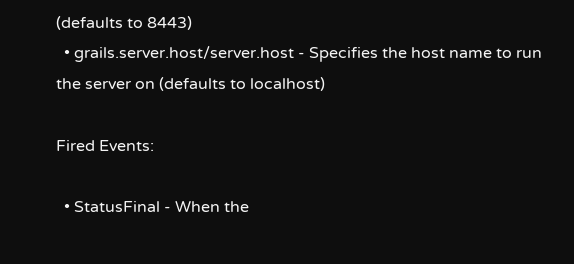(defaults to 8443)
  • grails.server.host/server.host - Specifies the host name to run the server on (defaults to localhost)

Fired Events:

  • StatusFinal - When the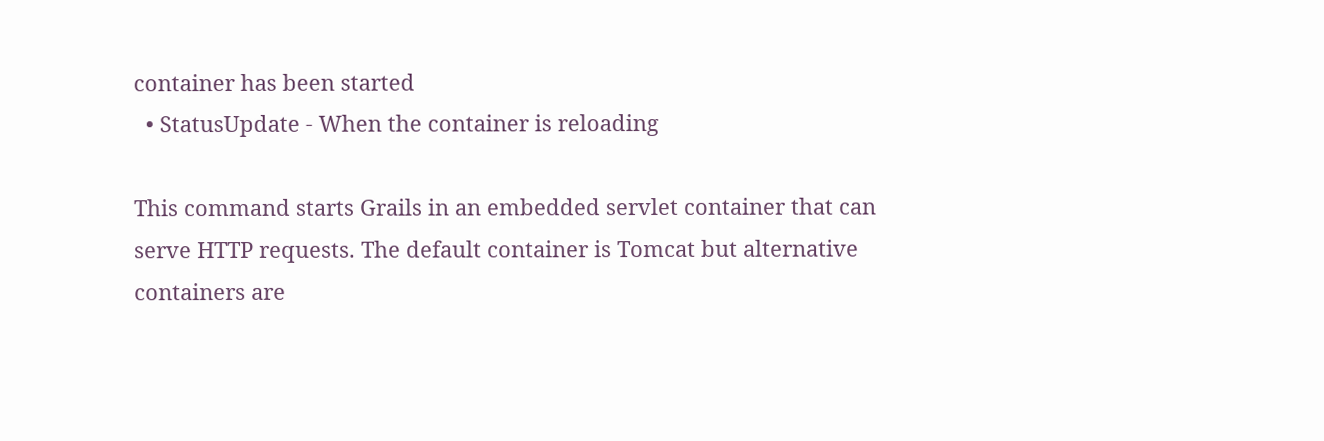container has been started
  • StatusUpdate - When the container is reloading

This command starts Grails in an embedded servlet container that can serve HTTP requests. The default container is Tomcat but alternative containers are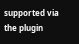supported via the plugin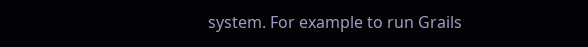system. For example to run Grails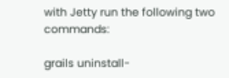with Jetty run the following two commands:

grails uninstall-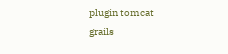plugin tomcat
grails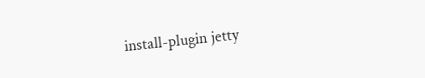install-plugin jetty